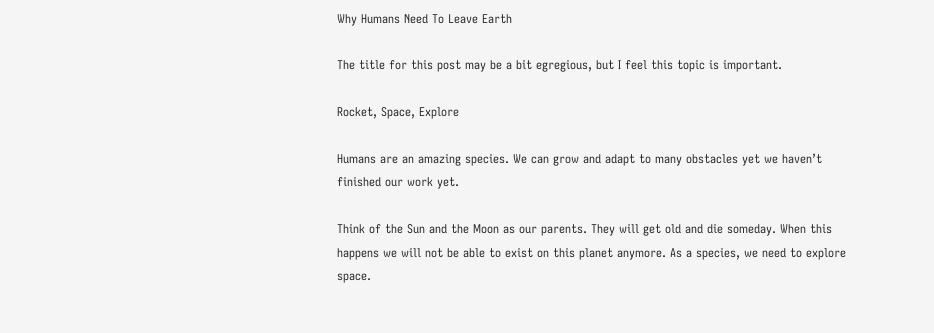Why Humans Need To Leave Earth

The title for this post may be a bit egregious, but I feel this topic is important.

Rocket, Space, Explore

Humans are an amazing species. We can grow and adapt to many obstacles yet we haven’t finished our work yet.

Think of the Sun and the Moon as our parents. They will get old and die someday. When this happens we will not be able to exist on this planet anymore. As a species, we need to explore space.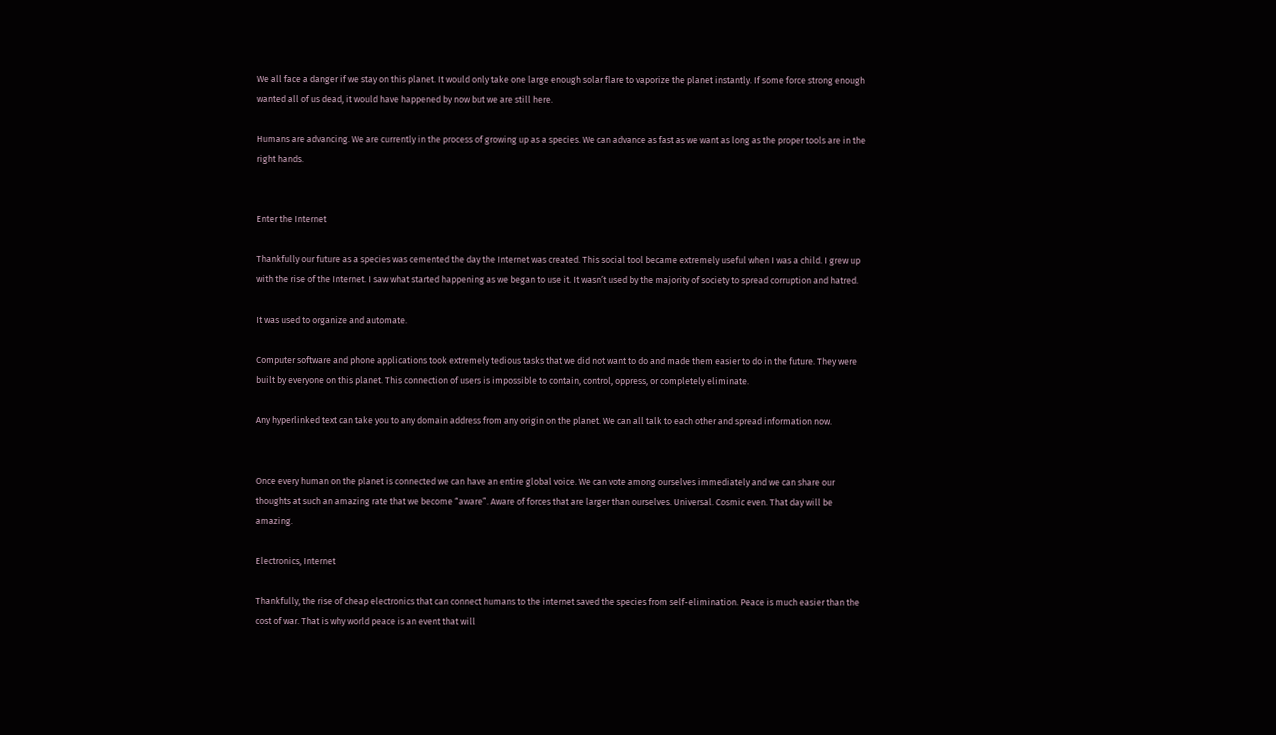We all face a danger if we stay on this planet. It would only take one large enough solar flare to vaporize the planet instantly. If some force strong enough wanted all of us dead, it would have happened by now but we are still here.

Humans are advancing. We are currently in the process of growing up as a species. We can advance as fast as we want as long as the proper tools are in the right hands.


Enter the Internet

Thankfully our future as a species was cemented the day the Internet was created. This social tool became extremely useful when I was a child. I grew up with the rise of the Internet. I saw what started happening as we began to use it. It wasn’t used by the majority of society to spread corruption and hatred.

It was used to organize and automate.

Computer software and phone applications took extremely tedious tasks that we did not want to do and made them easier to do in the future. They were built by everyone on this planet. This connection of users is impossible to contain, control, oppress, or completely eliminate.

Any hyperlinked text can take you to any domain address from any origin on the planet. We can all talk to each other and spread information now.


Once every human on the planet is connected we can have an entire global voice. We can vote among ourselves immediately and we can share our thoughts at such an amazing rate that we become “aware”. Aware of forces that are larger than ourselves. Universal. Cosmic even. That day will be amazing.

Electronics, Internet

Thankfully, the rise of cheap electronics that can connect humans to the internet saved the species from self-elimination. Peace is much easier than the cost of war. That is why world peace is an event that will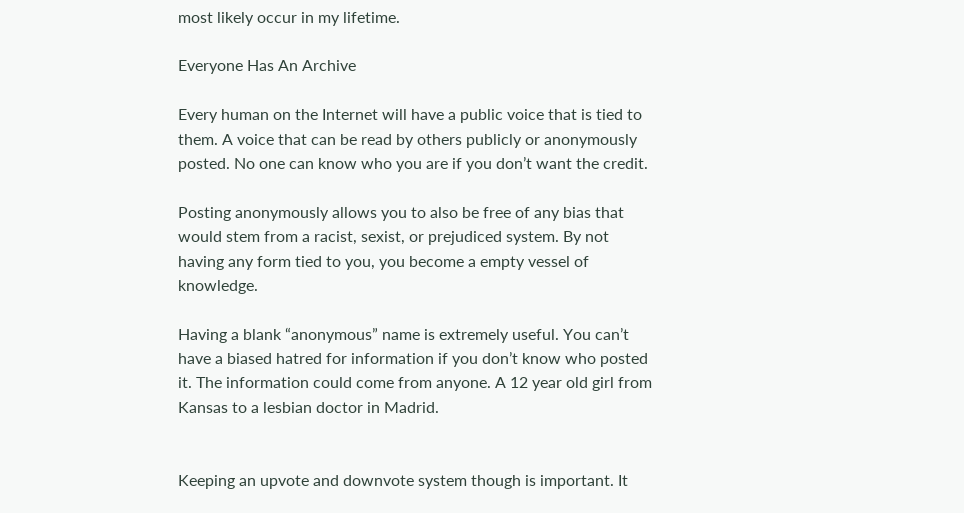most likely occur in my lifetime.

Everyone Has An Archive

Every human on the Internet will have a public voice that is tied to them. A voice that can be read by others publicly or anonymously posted. No one can know who you are if you don’t want the credit.

Posting anonymously allows you to also be free of any bias that would stem from a racist, sexist, or prejudiced system. By not having any form tied to you, you become a empty vessel of knowledge.

Having a blank “anonymous” name is extremely useful. You can’t have a biased hatred for information if you don’t know who posted it. The information could come from anyone. A 12 year old girl from Kansas to a lesbian doctor in Madrid.


Keeping an upvote and downvote system though is important. It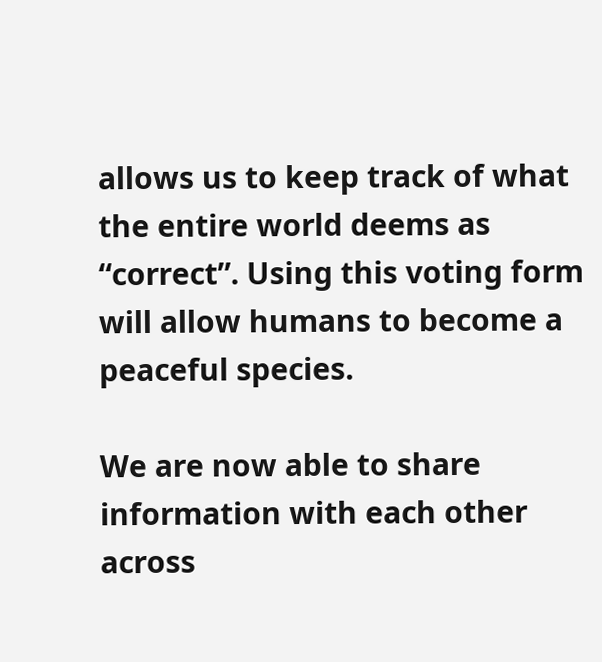allows us to keep track of what the entire world deems as “correct”. Using this voting form will allow humans to become a peaceful species.

We are now able to share information with each other across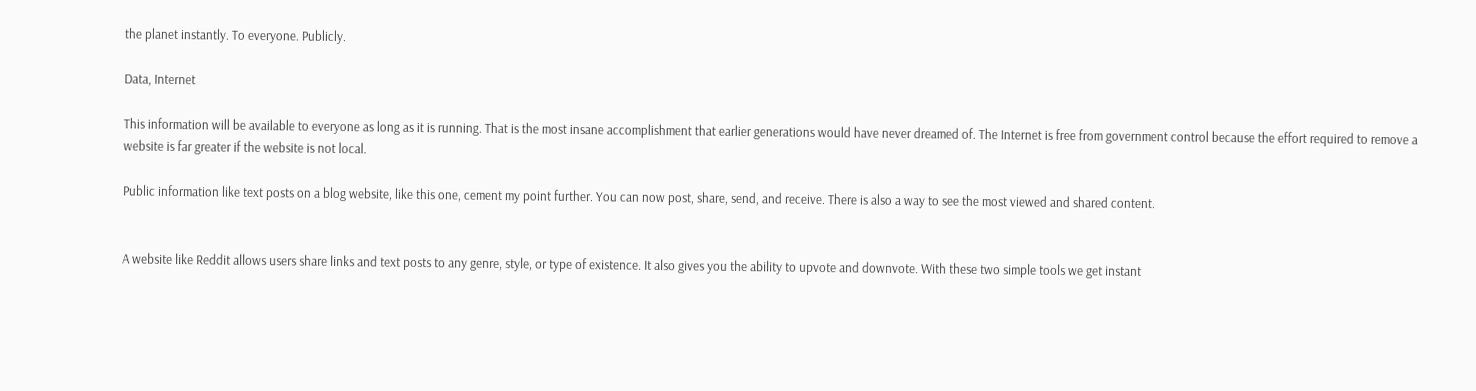the planet instantly. To everyone. Publicly.

Data, Internet

This information will be available to everyone as long as it is running. That is the most insane accomplishment that earlier generations would have never dreamed of. The Internet is free from government control because the effort required to remove a website is far greater if the website is not local.

Public information like text posts on a blog website, like this one, cement my point further. You can now post, share, send, and receive. There is also a way to see the most viewed and shared content.


A website like Reddit allows users share links and text posts to any genre, style, or type of existence. It also gives you the ability to upvote and downvote. With these two simple tools we get instant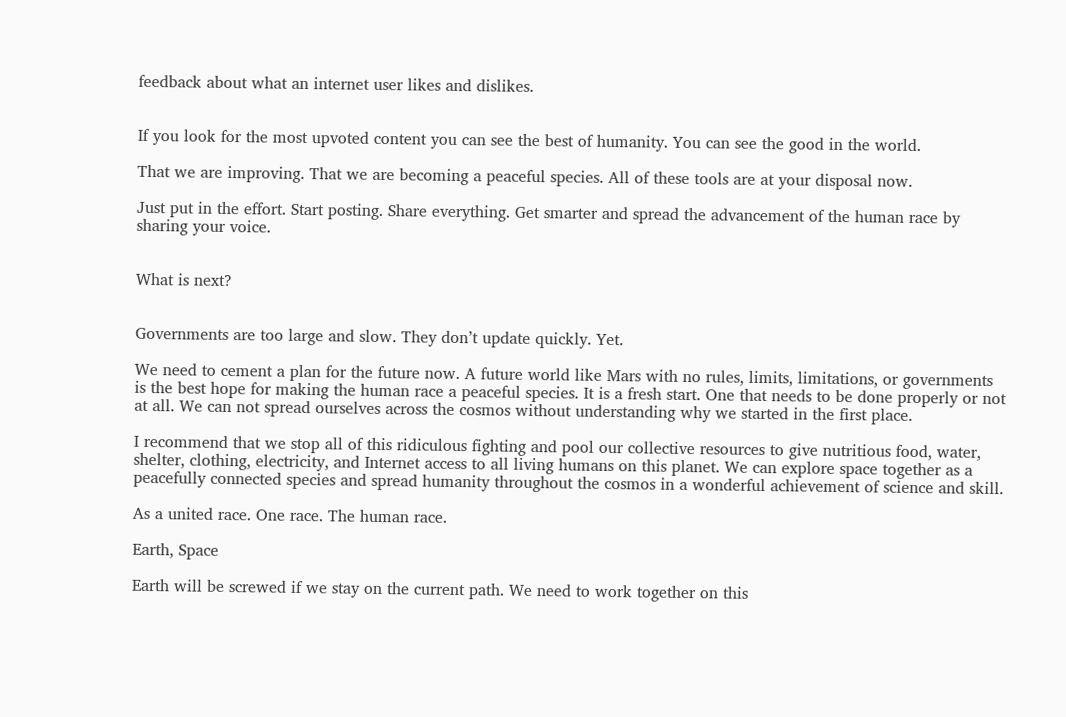feedback about what an internet user likes and dislikes.


If you look for the most upvoted content you can see the best of humanity. You can see the good in the world.

That we are improving. That we are becoming a peaceful species. All of these tools are at your disposal now.

Just put in the effort. Start posting. Share everything. Get smarter and spread the advancement of the human race by sharing your voice.


What is next?


Governments are too large and slow. They don’t update quickly. Yet.

We need to cement a plan for the future now. A future world like Mars with no rules, limits, limitations, or governments is the best hope for making the human race a peaceful species. It is a fresh start. One that needs to be done properly or not at all. We can not spread ourselves across the cosmos without understanding why we started in the first place.

I recommend that we stop all of this ridiculous fighting and pool our collective resources to give nutritious food, water, shelter, clothing, electricity, and Internet access to all living humans on this planet. We can explore space together as a peacefully connected species and spread humanity throughout the cosmos in a wonderful achievement of science and skill.

As a united race. One race. The human race.

Earth, Space

Earth will be screwed if we stay on the current path. We need to work together on this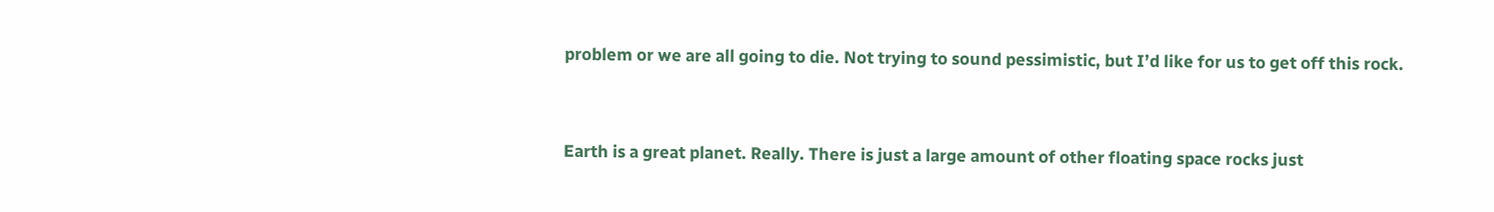problem or we are all going to die. Not trying to sound pessimistic, but I’d like for us to get off this rock.


Earth is a great planet. Really. There is just a large amount of other floating space rocks just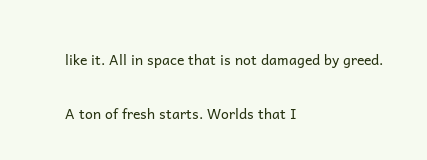like it. All in space that is not damaged by greed.

A ton of fresh starts. Worlds that I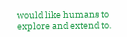would like humans to explore and extend to.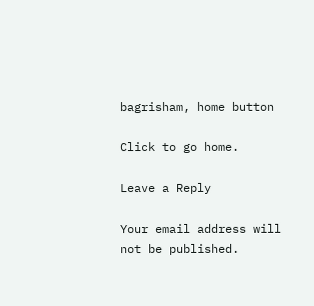bagrisham, home button

Click to go home.

Leave a Reply

Your email address will not be published.